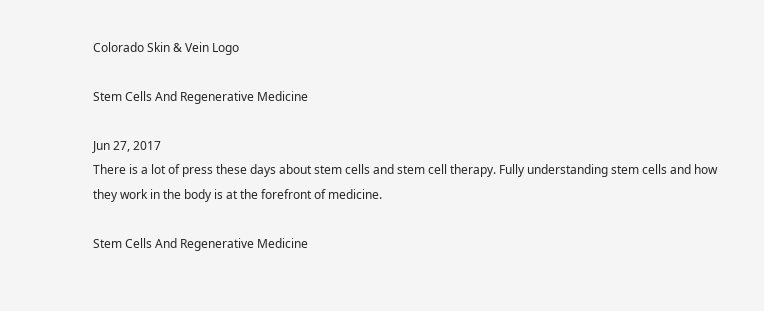Colorado Skin & Vein Logo

Stem Cells And Regenerative Medicine

Jun 27, 2017
There is a lot of press these days about stem cells and stem cell therapy. Fully understanding stem cells and how they work in the body is at the forefront of medicine.

Stem Cells And Regenerative Medicine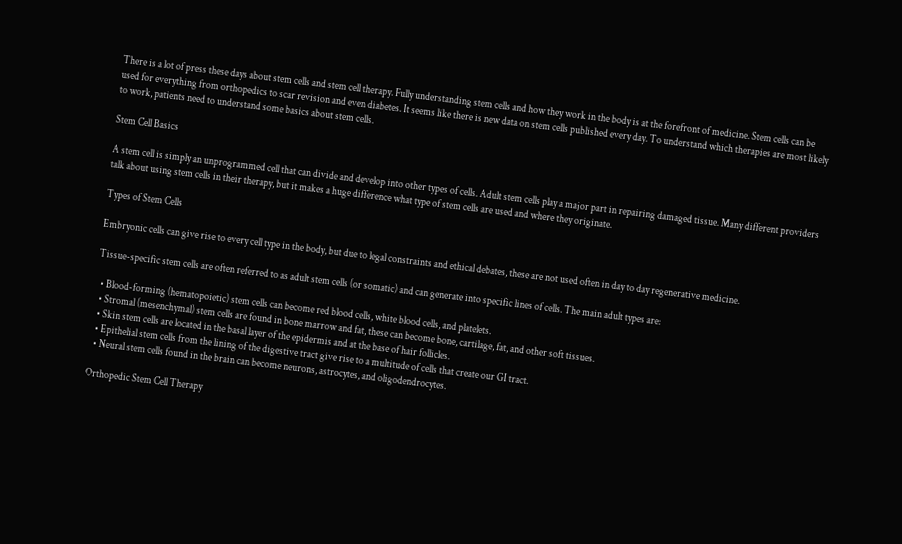There is a lot of press these days about stem cells and stem cell therapy. Fully understanding stem cells and how they work in the body is at the forefront of medicine. Stem cells can be used for everything from orthopedics to scar revision and even diabetes. It seems like there is new data on stem cells published every day. To understand which therapies are most likely to work, patients need to understand some basics about stem cells.

Stem Cell Basics

A stem cell is simply an unprogrammed cell that can divide and develop into other types of cells. Adult stem cells play a major part in repairing damaged tissue. Many different providers talk about using stem cells in their therapy, but it makes a huge difference what type of stem cells are used and where they originate.

Types of Stem Cells

Embryonic cells can give rise to every cell type in the body, but due to legal constraints and ethical debates, these are not used often in day to day regenerative medicine.

Tissue-specific stem cells are often referred to as adult stem cells (or somatic) and can generate into specific lines of cells. The main adult types are:

  • Blood-forming (hematopoietic) stem cells can become red blood cells, white blood cells, and platelets.
  • Stromal (mesenchymal) stem cells are found in bone marrow and fat, these can become bone, cartilage, fat, and other soft tissues.
  • Skin stem cells are located in the basal layer of the epidermis and at the base of hair follicles.
  • Epithelial stem cells from the lining of the digestive tract give rise to a multitude of cells that create our GI tract.
  • Neural stem cells found in the brain can become neurons, astrocytes, and oligodendrocytes.

Orthopedic Stem Cell Therapy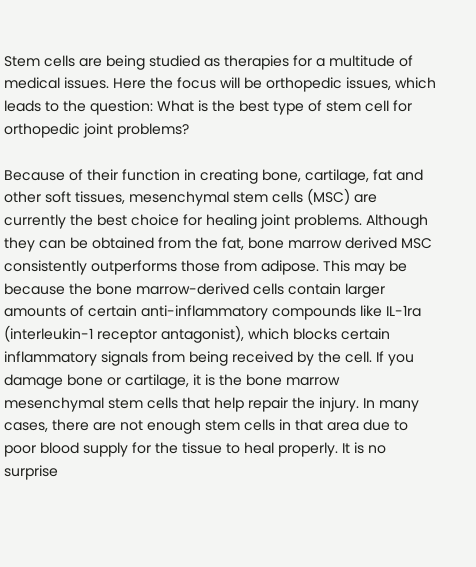Stem cells are being studied as therapies for a multitude of medical issues. Here the focus will be orthopedic issues, which leads to the question: What is the best type of stem cell for orthopedic joint problems?

Because of their function in creating bone, cartilage, fat and other soft tissues, mesenchymal stem cells (MSC) are currently the best choice for healing joint problems. Although they can be obtained from the fat, bone marrow derived MSC consistently outperforms those from adipose. This may be because the bone marrow-derived cells contain larger amounts of certain anti-inflammatory compounds like IL-1ra (interleukin-1 receptor antagonist), which blocks certain inflammatory signals from being received by the cell. If you damage bone or cartilage, it is the bone marrow mesenchymal stem cells that help repair the injury. In many cases, there are not enough stem cells in that area due to poor blood supply for the tissue to heal properly. It is no surprise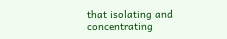that isolating and concentrating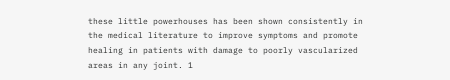these little powerhouses has been shown consistently in the medical literature to improve symptoms and promote healing in patients with damage to poorly vascularized areas in any joint. 1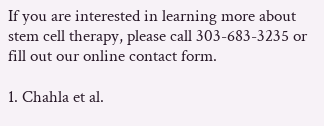If you are interested in learning more about stem cell therapy, please call 303-683-3235 or fill out our online contact form.

1. Chahla et al.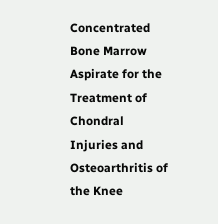Concentrated Bone Marrow Aspirate for the Treatment of Chondral Injuries and Osteoarthritis of the Knee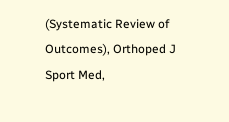(Systematic Review of Outcomes), Orthoped J Sport Med,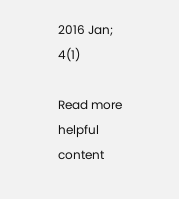2016 Jan; 4(1)

Read more helpful content